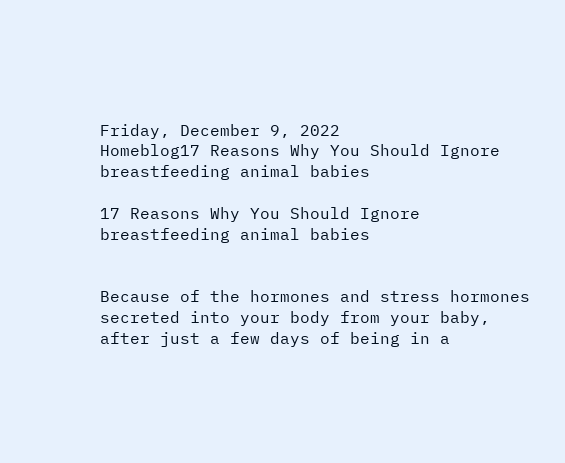Friday, December 9, 2022
Homeblog17 Reasons Why You Should Ignore breastfeeding animal babies

17 Reasons Why You Should Ignore breastfeeding animal babies


Because of the hormones and stress hormones secreted into your body from your baby, after just a few days of being in a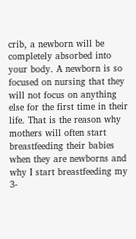crib, a newborn will be completely absorbed into your body. A newborn is so focused on nursing that they will not focus on anything else for the first time in their life. That is the reason why mothers will often start breastfeeding their babies when they are newborns and why I start breastfeeding my 3-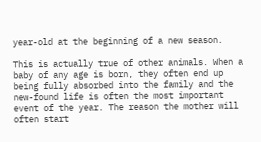year-old at the beginning of a new season.

This is actually true of other animals. When a baby of any age is born, they often end up being fully absorbed into the family and the new-found life is often the most important event of the year. The reason the mother will often start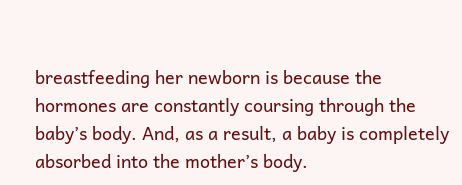breastfeeding her newborn is because the hormones are constantly coursing through the baby’s body. And, as a result, a baby is completely absorbed into the mother’s body.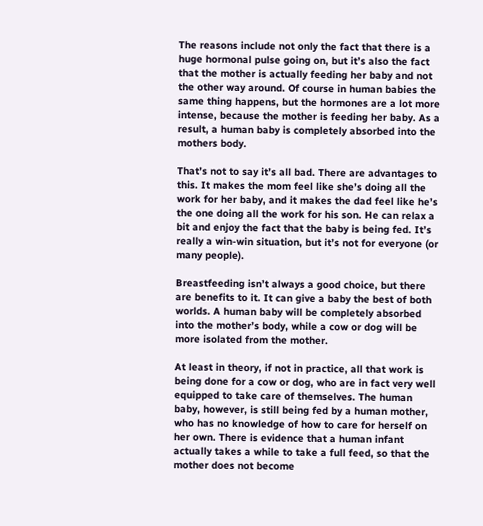The reasons include not only the fact that there is a huge hormonal pulse going on, but it’s also the fact that the mother is actually feeding her baby and not the other way around. Of course in human babies the same thing happens, but the hormones are a lot more intense, because the mother is feeding her baby. As a result, a human baby is completely absorbed into the mothers body.

That’s not to say it’s all bad. There are advantages to this. It makes the mom feel like she’s doing all the work for her baby, and it makes the dad feel like he’s the one doing all the work for his son. He can relax a bit and enjoy the fact that the baby is being fed. It’s really a win-win situation, but it’s not for everyone (or many people).

Breastfeeding isn’t always a good choice, but there are benefits to it. It can give a baby the best of both worlds. A human baby will be completely absorbed into the mother’s body, while a cow or dog will be more isolated from the mother.

At least in theory, if not in practice, all that work is being done for a cow or dog, who are in fact very well equipped to take care of themselves. The human baby, however, is still being fed by a human mother, who has no knowledge of how to care for herself on her own. There is evidence that a human infant actually takes a while to take a full feed, so that the mother does not become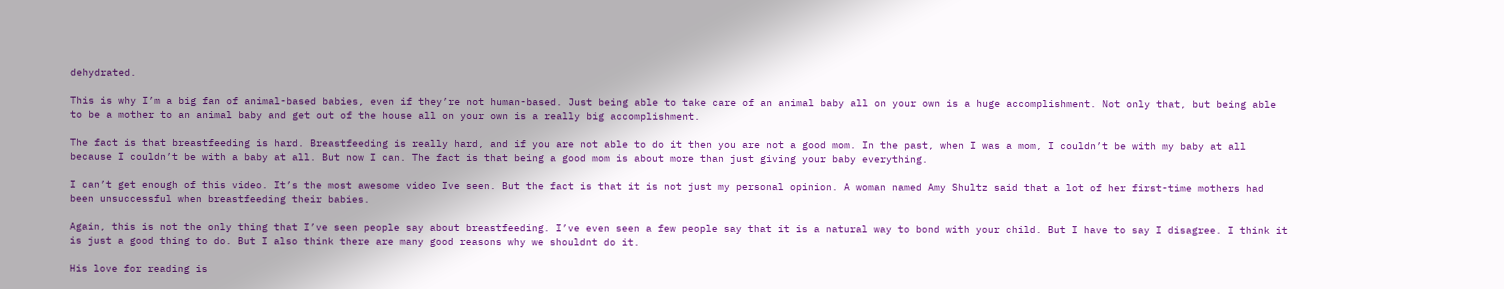dehydrated.

This is why I’m a big fan of animal-based babies, even if they’re not human-based. Just being able to take care of an animal baby all on your own is a huge accomplishment. Not only that, but being able to be a mother to an animal baby and get out of the house all on your own is a really big accomplishment.

The fact is that breastfeeding is hard. Breastfeeding is really hard, and if you are not able to do it then you are not a good mom. In the past, when I was a mom, I couldn’t be with my baby at all because I couldn’t be with a baby at all. But now I can. The fact is that being a good mom is about more than just giving your baby everything.

I can’t get enough of this video. It’s the most awesome video Ive seen. But the fact is that it is not just my personal opinion. A woman named Amy Shultz said that a lot of her first-time mothers had been unsuccessful when breastfeeding their babies.

Again, this is not the only thing that I’ve seen people say about breastfeeding. I’ve even seen a few people say that it is a natural way to bond with your child. But I have to say I disagree. I think it is just a good thing to do. But I also think there are many good reasons why we shouldnt do it.

His love for reading is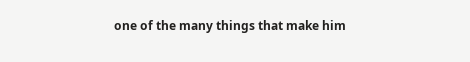one of the many things that make him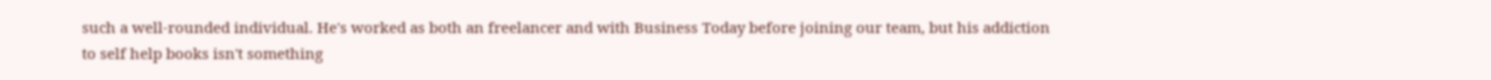such a well-rounded individual. He's worked as both an freelancer and with Business Today before joining our team, but his addiction to self help books isn't something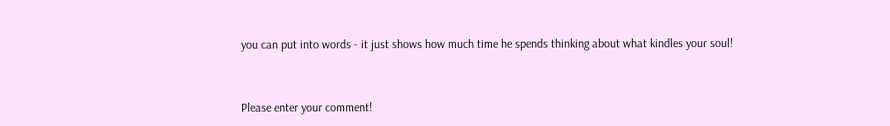you can put into words - it just shows how much time he spends thinking about what kindles your soul!


Please enter your comment!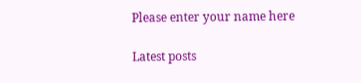Please enter your name here

Latest posts